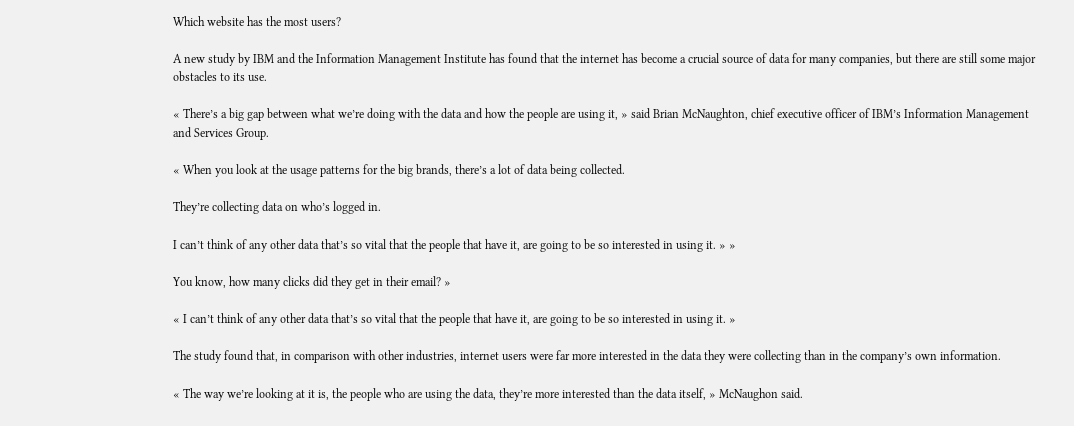Which website has the most users?

A new study by IBM and the Information Management Institute has found that the internet has become a crucial source of data for many companies, but there are still some major obstacles to its use.

« There’s a big gap between what we’re doing with the data and how the people are using it, » said Brian McNaughton, chief executive officer of IBM’s Information Management and Services Group.

« When you look at the usage patterns for the big brands, there’s a lot of data being collected.

They’re collecting data on who’s logged in.

I can’t think of any other data that’s so vital that the people that have it, are going to be so interested in using it. » »

You know, how many clicks did they get in their email? »

« I can’t think of any other data that’s so vital that the people that have it, are going to be so interested in using it. »

The study found that, in comparison with other industries, internet users were far more interested in the data they were collecting than in the company’s own information.

« The way we’re looking at it is, the people who are using the data, they’re more interested than the data itself, » McNaughon said.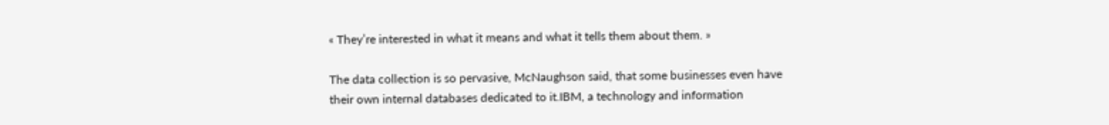« They’re interested in what it means and what it tells them about them. »

The data collection is so pervasive, McNaughson said, that some businesses even have their own internal databases dedicated to it.IBM, a technology and information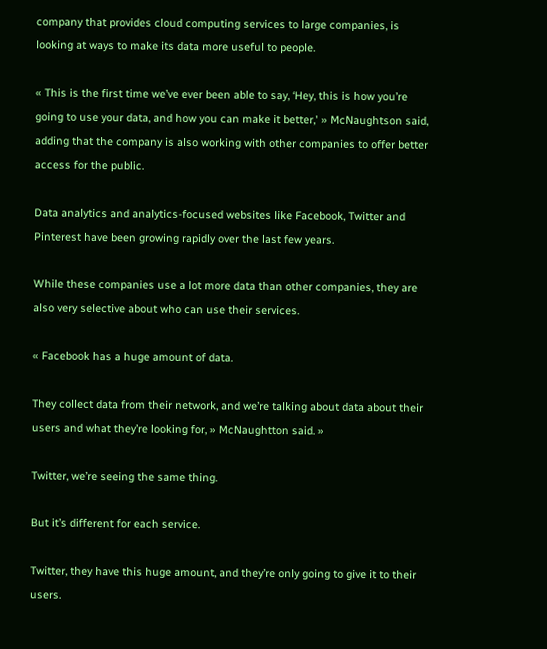company that provides cloud computing services to large companies, is looking at ways to make its data more useful to people.

« This is the first time we’ve ever been able to say, ‘Hey, this is how you’re going to use your data, and how you can make it better,' » McNaughtson said, adding that the company is also working with other companies to offer better access for the public.

Data analytics and analytics-focused websites like Facebook, Twitter and Pinterest have been growing rapidly over the last few years.

While these companies use a lot more data than other companies, they are also very selective about who can use their services.

« Facebook has a huge amount of data.

They collect data from their network, and we’re talking about data about their users and what they’re looking for, » McNaughtton said. »

Twitter, we’re seeing the same thing.

But it’s different for each service.

Twitter, they have this huge amount, and they’re only going to give it to their users.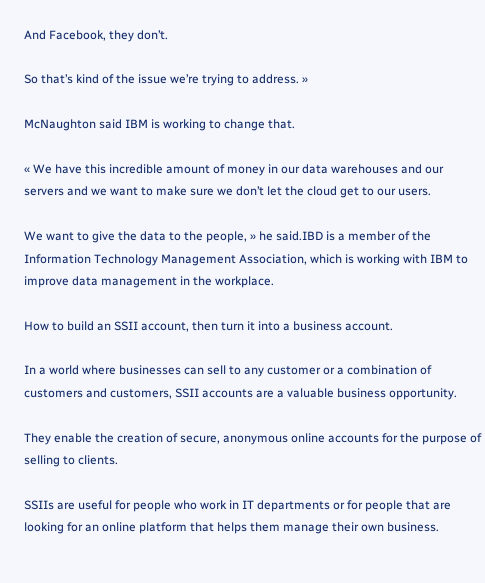And Facebook, they don’t.

So that’s kind of the issue we’re trying to address. »

McNaughton said IBM is working to change that.

« We have this incredible amount of money in our data warehouses and our servers and we want to make sure we don’t let the cloud get to our users.

We want to give the data to the people, » he said.IBD is a member of the Information Technology Management Association, which is working with IBM to improve data management in the workplace.

How to build an SSII account, then turn it into a business account.

In a world where businesses can sell to any customer or a combination of customers and customers, SSII accounts are a valuable business opportunity.

They enable the creation of secure, anonymous online accounts for the purpose of selling to clients.

SSIIs are useful for people who work in IT departments or for people that are looking for an online platform that helps them manage their own business.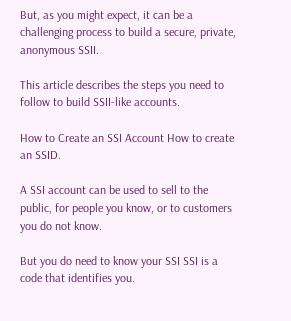But, as you might expect, it can be a challenging process to build a secure, private, anonymous SSII.

This article describes the steps you need to follow to build SSII-like accounts.

How to Create an SSI Account How to create an SSID.

A SSI account can be used to sell to the public, for people you know, or to customers you do not know.

But you do need to know your SSI SSI is a code that identifies you.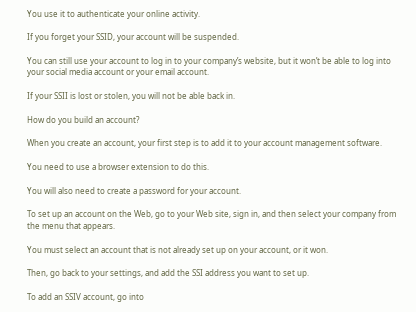You use it to authenticate your online activity.

If you forget your SSID, your account will be suspended.

You can still use your account to log in to your company’s website, but it won’t be able to log into your social media account or your email account.

If your SSII is lost or stolen, you will not be able back in.

How do you build an account?

When you create an account, your first step is to add it to your account management software.

You need to use a browser extension to do this.

You will also need to create a password for your account.

To set up an account on the Web, go to your Web site, sign in, and then select your company from the menu that appears.

You must select an account that is not already set up on your account, or it won.

Then, go back to your settings, and add the SSI address you want to set up.

To add an SSIV account, go into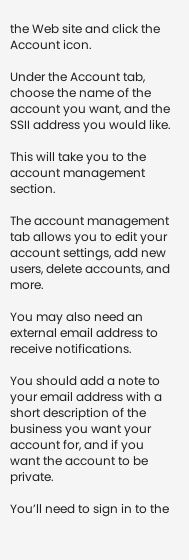the Web site and click the Account icon.

Under the Account tab, choose the name of the account you want, and the SSII address you would like.

This will take you to the account management section.

The account management tab allows you to edit your account settings, add new users, delete accounts, and more.

You may also need an external email address to receive notifications.

You should add a note to your email address with a short description of the business you want your account for, and if you want the account to be private.

You’ll need to sign in to the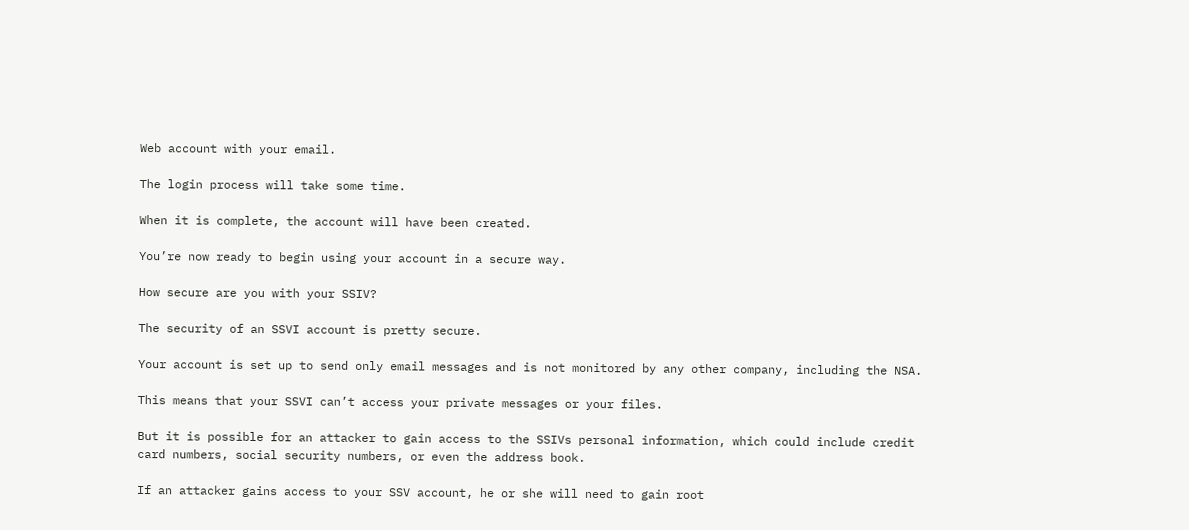Web account with your email.

The login process will take some time.

When it is complete, the account will have been created.

You’re now ready to begin using your account in a secure way.

How secure are you with your SSIV?

The security of an SSVI account is pretty secure.

Your account is set up to send only email messages and is not monitored by any other company, including the NSA.

This means that your SSVI can’t access your private messages or your files.

But it is possible for an attacker to gain access to the SSIVs personal information, which could include credit card numbers, social security numbers, or even the address book.

If an attacker gains access to your SSV account, he or she will need to gain root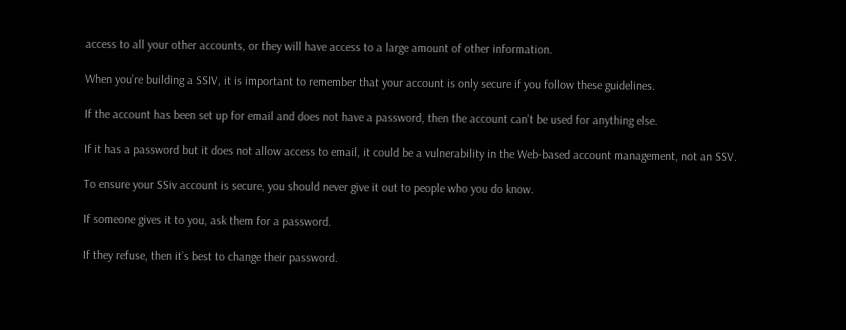access to all your other accounts, or they will have access to a large amount of other information.

When you’re building a SSIV, it is important to remember that your account is only secure if you follow these guidelines.

If the account has been set up for email and does not have a password, then the account can’t be used for anything else.

If it has a password but it does not allow access to email, it could be a vulnerability in the Web-based account management, not an SSV.

To ensure your SSiv account is secure, you should never give it out to people who you do know.

If someone gives it to you, ask them for a password.

If they refuse, then it’s best to change their password.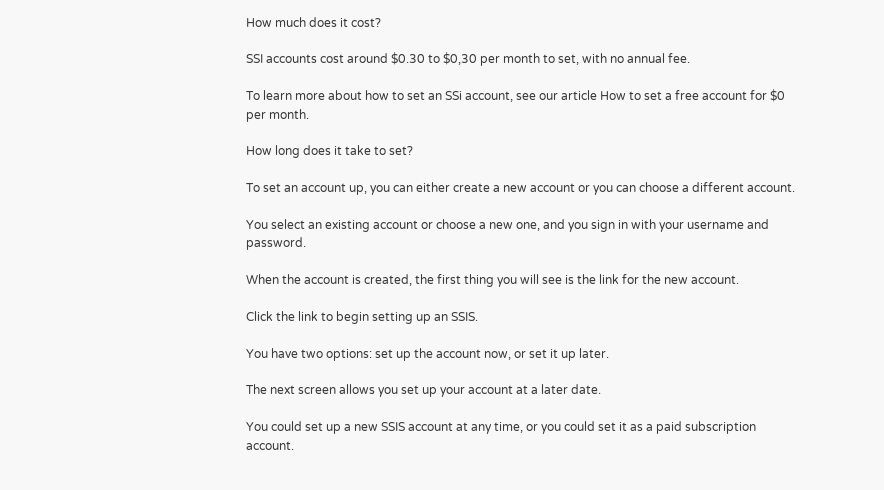How much does it cost?

SSI accounts cost around $0.30 to $0,30 per month to set, with no annual fee.

To learn more about how to set an SSi account, see our article How to set a free account for $0 per month.

How long does it take to set?

To set an account up, you can either create a new account or you can choose a different account.

You select an existing account or choose a new one, and you sign in with your username and password.

When the account is created, the first thing you will see is the link for the new account.

Click the link to begin setting up an SSIS.

You have two options: set up the account now, or set it up later.

The next screen allows you set up your account at a later date.

You could set up a new SSIS account at any time, or you could set it as a paid subscription account.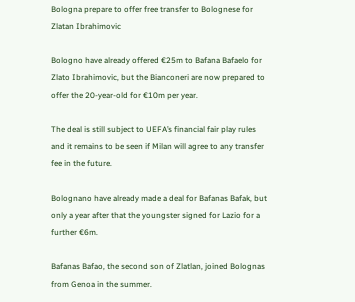Bologna prepare to offer free transfer to Bolognese for Zlatan Ibrahimovic

Bologno have already offered €25m to Bafana Bafaelo for Zlato Ibrahimovic, but the Bianconeri are now prepared to offer the 20-year-old for €10m per year.

The deal is still subject to UEFA’s financial fair play rules and it remains to be seen if Milan will agree to any transfer fee in the future.

Bolognano have already made a deal for Bafanas Bafak, but only a year after that the youngster signed for Lazio for a further €6m.

Bafanas Bafao, the second son of Zlatlan, joined Bolognas from Genoa in the summer.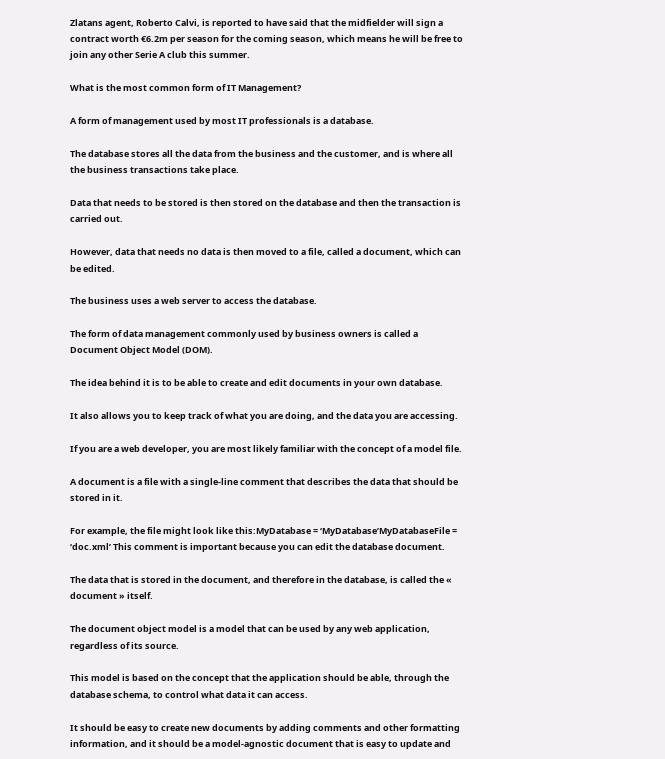Zlatans agent, Roberto Calvi, is reported to have said that the midfielder will sign a contract worth €6.2m per season for the coming season, which means he will be free to join any other Serie A club this summer.

What is the most common form of IT Management?

A form of management used by most IT professionals is a database.

The database stores all the data from the business and the customer, and is where all the business transactions take place.

Data that needs to be stored is then stored on the database and then the transaction is carried out.

However, data that needs no data is then moved to a file, called a document, which can be edited.

The business uses a web server to access the database.

The form of data management commonly used by business owners is called a Document Object Model (DOM).

The idea behind it is to be able to create and edit documents in your own database.

It also allows you to keep track of what you are doing, and the data you are accessing.

If you are a web developer, you are most likely familiar with the concept of a model file.

A document is a file with a single-line comment that describes the data that should be stored in it.

For example, the file might look like this:MyDatabase = ‘MyDatabase’MyDatabaseFile = ‘doc.xml’ This comment is important because you can edit the database document.

The data that is stored in the document, and therefore in the database, is called the « document » itself.

The document object model is a model that can be used by any web application, regardless of its source.

This model is based on the concept that the application should be able, through the database schema, to control what data it can access.

It should be easy to create new documents by adding comments and other formatting information, and it should be a model-agnostic document that is easy to update and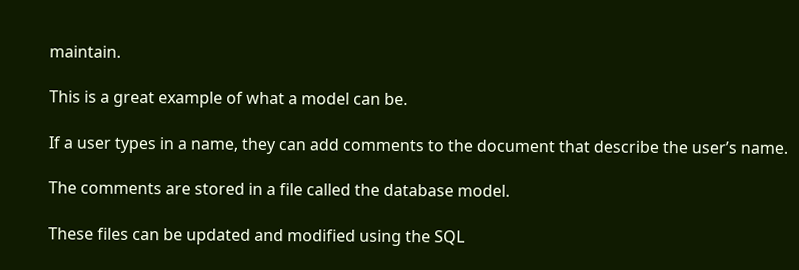maintain.

This is a great example of what a model can be.

If a user types in a name, they can add comments to the document that describe the user’s name.

The comments are stored in a file called the database model.

These files can be updated and modified using the SQL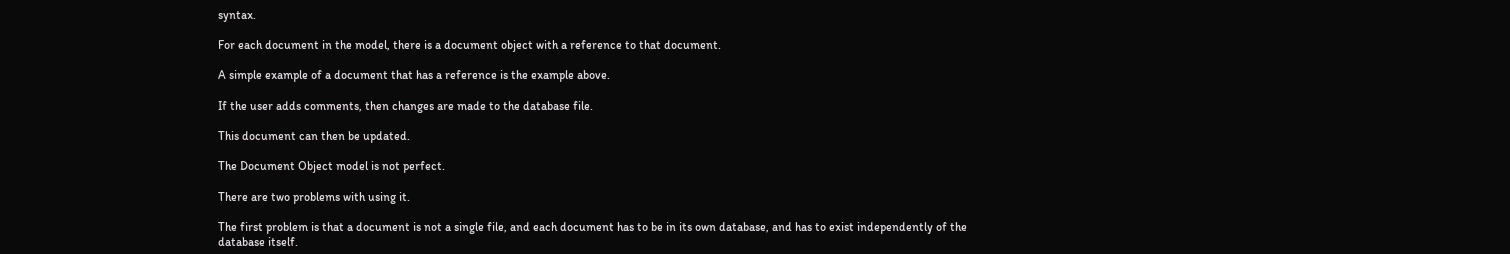syntax.

For each document in the model, there is a document object with a reference to that document.

A simple example of a document that has a reference is the example above.

If the user adds comments, then changes are made to the database file.

This document can then be updated.

The Document Object model is not perfect.

There are two problems with using it.

The first problem is that a document is not a single file, and each document has to be in its own database, and has to exist independently of the database itself.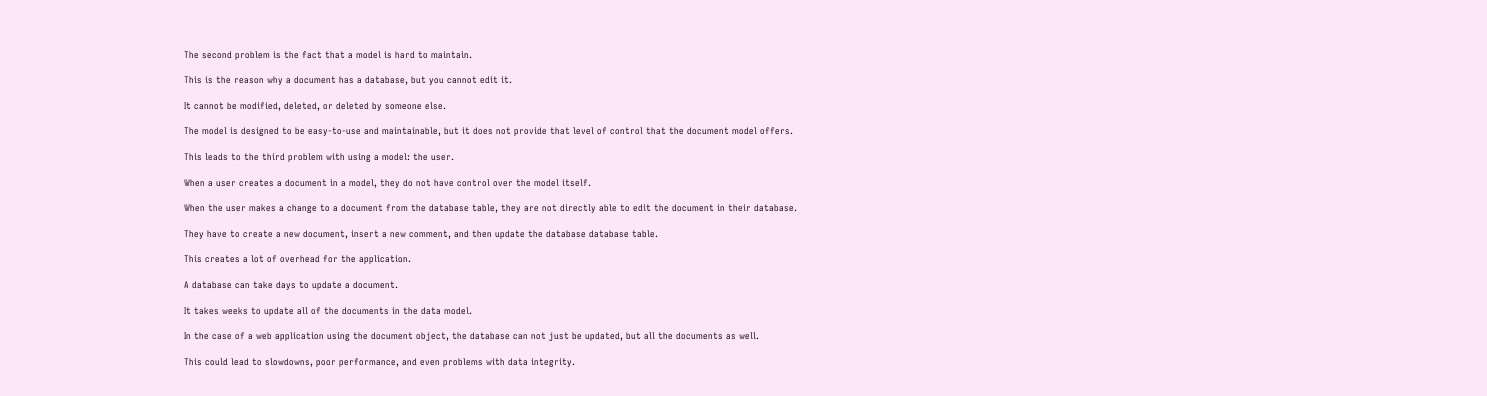The second problem is the fact that a model is hard to maintain.

This is the reason why a document has a database, but you cannot edit it.

It cannot be modified, deleted, or deleted by someone else.

The model is designed to be easy-to-use and maintainable, but it does not provide that level of control that the document model offers.

This leads to the third problem with using a model: the user.

When a user creates a document in a model, they do not have control over the model itself.

When the user makes a change to a document from the database table, they are not directly able to edit the document in their database.

They have to create a new document, insert a new comment, and then update the database database table.

This creates a lot of overhead for the application.

A database can take days to update a document.

It takes weeks to update all of the documents in the data model.

In the case of a web application using the document object, the database can not just be updated, but all the documents as well.

This could lead to slowdowns, poor performance, and even problems with data integrity.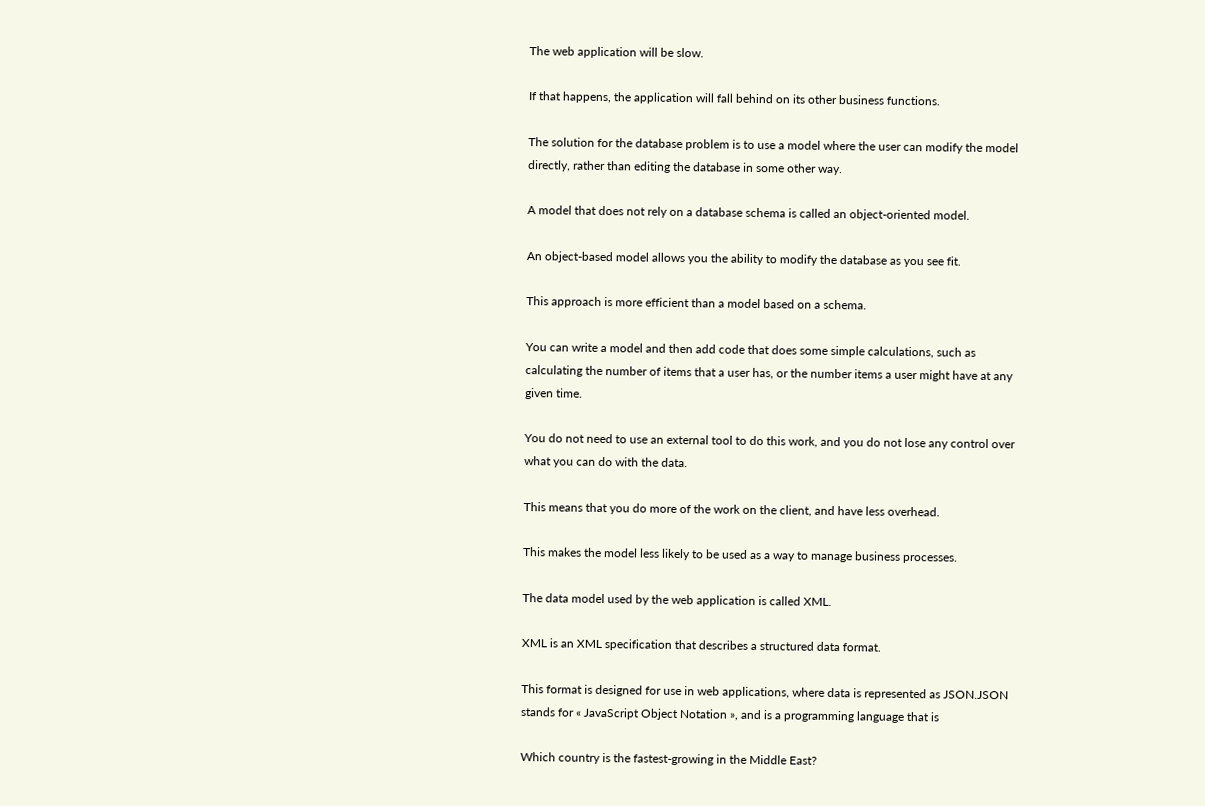The web application will be slow.

If that happens, the application will fall behind on its other business functions.

The solution for the database problem is to use a model where the user can modify the model directly, rather than editing the database in some other way.

A model that does not rely on a database schema is called an object-oriented model.

An object-based model allows you the ability to modify the database as you see fit.

This approach is more efficient than a model based on a schema.

You can write a model and then add code that does some simple calculations, such as calculating the number of items that a user has, or the number items a user might have at any given time.

You do not need to use an external tool to do this work, and you do not lose any control over what you can do with the data.

This means that you do more of the work on the client, and have less overhead.

This makes the model less likely to be used as a way to manage business processes.

The data model used by the web application is called XML.

XML is an XML specification that describes a structured data format.

This format is designed for use in web applications, where data is represented as JSON.JSON stands for « JavaScript Object Notation », and is a programming language that is

Which country is the fastest-growing in the Middle East?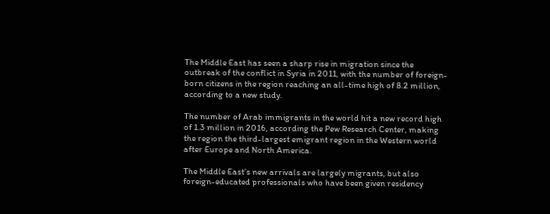The Middle East has seen a sharp rise in migration since the outbreak of the conflict in Syria in 2011, with the number of foreign-born citizens in the region reaching an all-time high of 8.2 million, according to a new study.

The number of Arab immigrants in the world hit a new record high of 1.3 million in 2016, according the Pew Research Center, making the region the third-largest emigrant region in the Western world after Europe and North America.

The Middle East’s new arrivals are largely migrants, but also foreign-educated professionals who have been given residency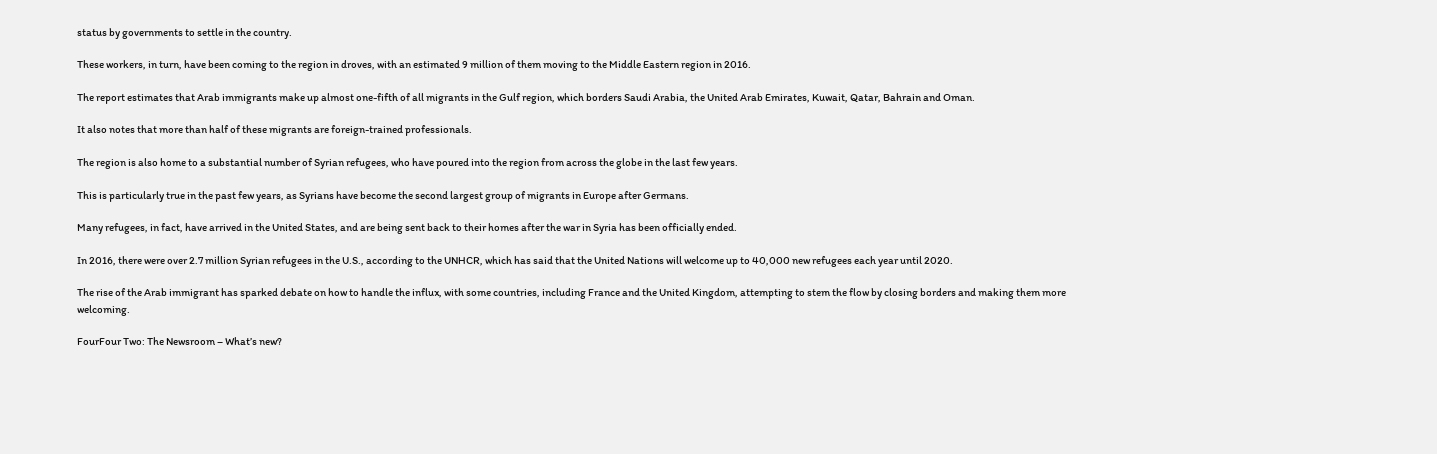status by governments to settle in the country.

These workers, in turn, have been coming to the region in droves, with an estimated 9 million of them moving to the Middle Eastern region in 2016.

The report estimates that Arab immigrants make up almost one-fifth of all migrants in the Gulf region, which borders Saudi Arabia, the United Arab Emirates, Kuwait, Qatar, Bahrain and Oman.

It also notes that more than half of these migrants are foreign-trained professionals.

The region is also home to a substantial number of Syrian refugees, who have poured into the region from across the globe in the last few years.

This is particularly true in the past few years, as Syrians have become the second largest group of migrants in Europe after Germans.

Many refugees, in fact, have arrived in the United States, and are being sent back to their homes after the war in Syria has been officially ended.

In 2016, there were over 2.7 million Syrian refugees in the U.S., according to the UNHCR, which has said that the United Nations will welcome up to 40,000 new refugees each year until 2020.

The rise of the Arab immigrant has sparked debate on how to handle the influx, with some countries, including France and the United Kingdom, attempting to stem the flow by closing borders and making them more welcoming.

FourFour Two: The Newsroom – What’s new?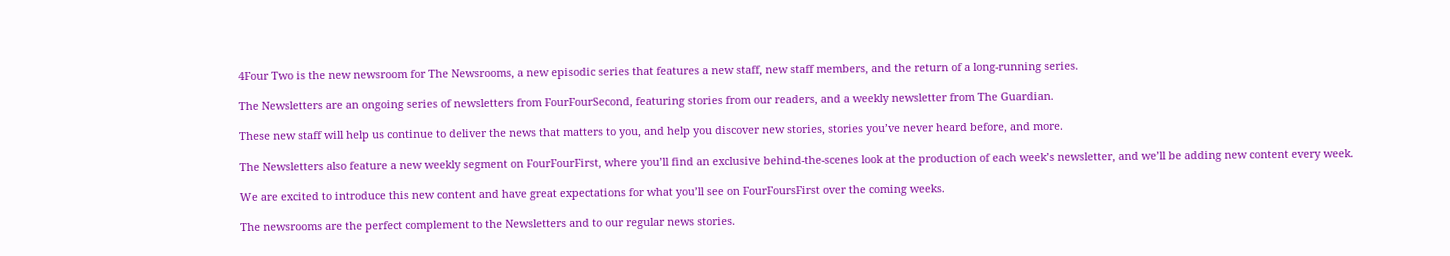4Four Two is the new newsroom for The Newsrooms, a new episodic series that features a new staff, new staff members, and the return of a long-running series.

The Newsletters are an ongoing series of newsletters from FourFourSecond, featuring stories from our readers, and a weekly newsletter from The Guardian.

These new staff will help us continue to deliver the news that matters to you, and help you discover new stories, stories you’ve never heard before, and more.

The Newsletters also feature a new weekly segment on FourFourFirst, where you’ll find an exclusive behind-the-scenes look at the production of each week’s newsletter, and we’ll be adding new content every week.

We are excited to introduce this new content and have great expectations for what you’ll see on FourFoursFirst over the coming weeks.

The newsrooms are the perfect complement to the Newsletters and to our regular news stories.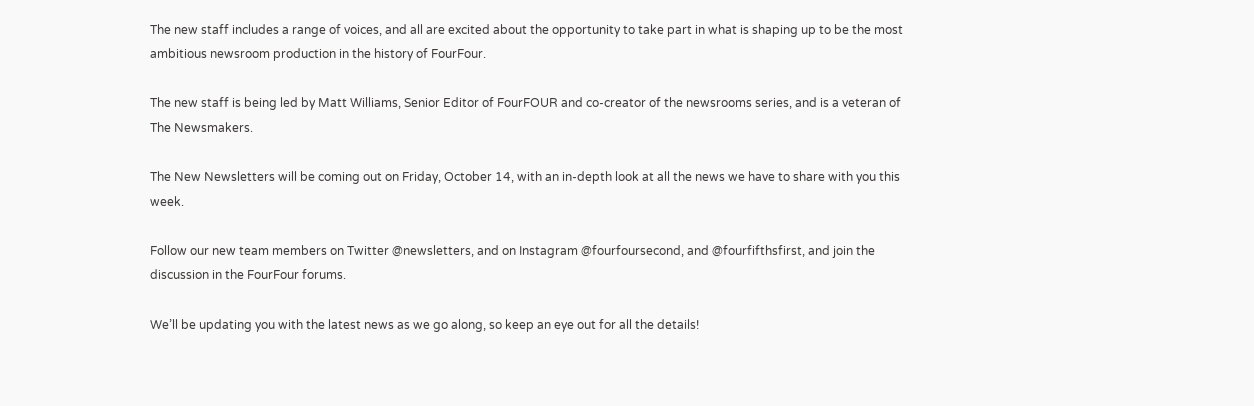The new staff includes a range of voices, and all are excited about the opportunity to take part in what is shaping up to be the most ambitious newsroom production in the history of FourFour.

The new staff is being led by Matt Williams, Senior Editor of FourFOUR and co-creator of the newsrooms series, and is a veteran of The Newsmakers.

The New Newsletters will be coming out on Friday, October 14, with an in-depth look at all the news we have to share with you this week.

Follow our new team members on Twitter @newsletters, and on Instagram @fourfoursecond, and @fourfifthsfirst, and join the discussion in the FourFour forums.

We’ll be updating you with the latest news as we go along, so keep an eye out for all the details!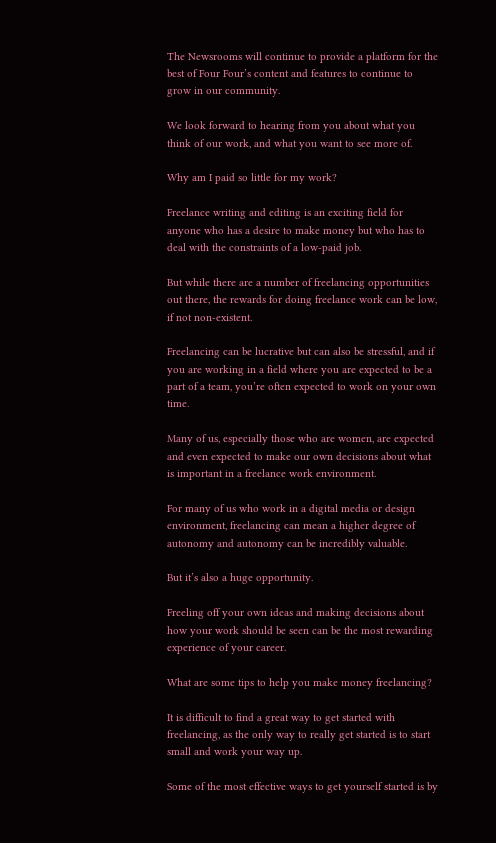The Newsrooms will continue to provide a platform for the best of Four Four’s content and features to continue to grow in our community.

We look forward to hearing from you about what you think of our work, and what you want to see more of.

Why am I paid so little for my work?

Freelance writing and editing is an exciting field for anyone who has a desire to make money but who has to deal with the constraints of a low-paid job.

But while there are a number of freelancing opportunities out there, the rewards for doing freelance work can be low, if not non-existent.

Freelancing can be lucrative but can also be stressful, and if you are working in a field where you are expected to be a part of a team, you’re often expected to work on your own time.

Many of us, especially those who are women, are expected and even expected to make our own decisions about what is important in a freelance work environment.

For many of us who work in a digital media or design environment, freelancing can mean a higher degree of autonomy and autonomy can be incredibly valuable.

But it’s also a huge opportunity.

Freeling off your own ideas and making decisions about how your work should be seen can be the most rewarding experience of your career.

What are some tips to help you make money freelancing?

It is difficult to find a great way to get started with freelancing, as the only way to really get started is to start small and work your way up.

Some of the most effective ways to get yourself started is by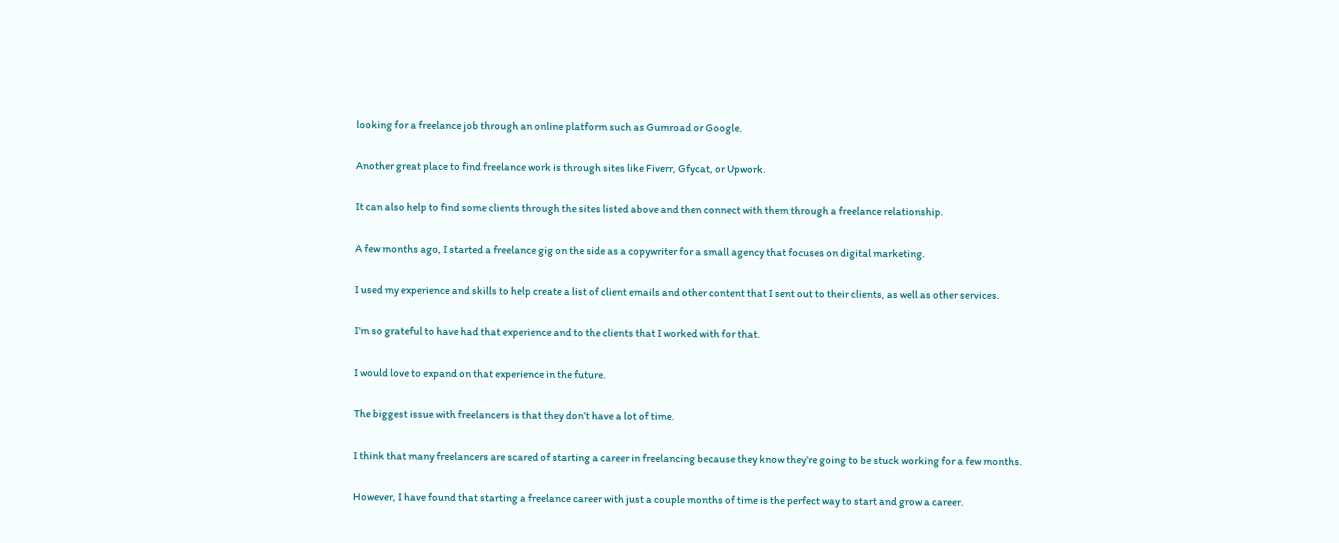looking for a freelance job through an online platform such as Gumroad or Google.

Another great place to find freelance work is through sites like Fiverr, Gfycat, or Upwork.

It can also help to find some clients through the sites listed above and then connect with them through a freelance relationship.

A few months ago, I started a freelance gig on the side as a copywriter for a small agency that focuses on digital marketing.

I used my experience and skills to help create a list of client emails and other content that I sent out to their clients, as well as other services.

I’m so grateful to have had that experience and to the clients that I worked with for that.

I would love to expand on that experience in the future.

The biggest issue with freelancers is that they don’t have a lot of time.

I think that many freelancers are scared of starting a career in freelancing because they know they’re going to be stuck working for a few months.

However, I have found that starting a freelance career with just a couple months of time is the perfect way to start and grow a career.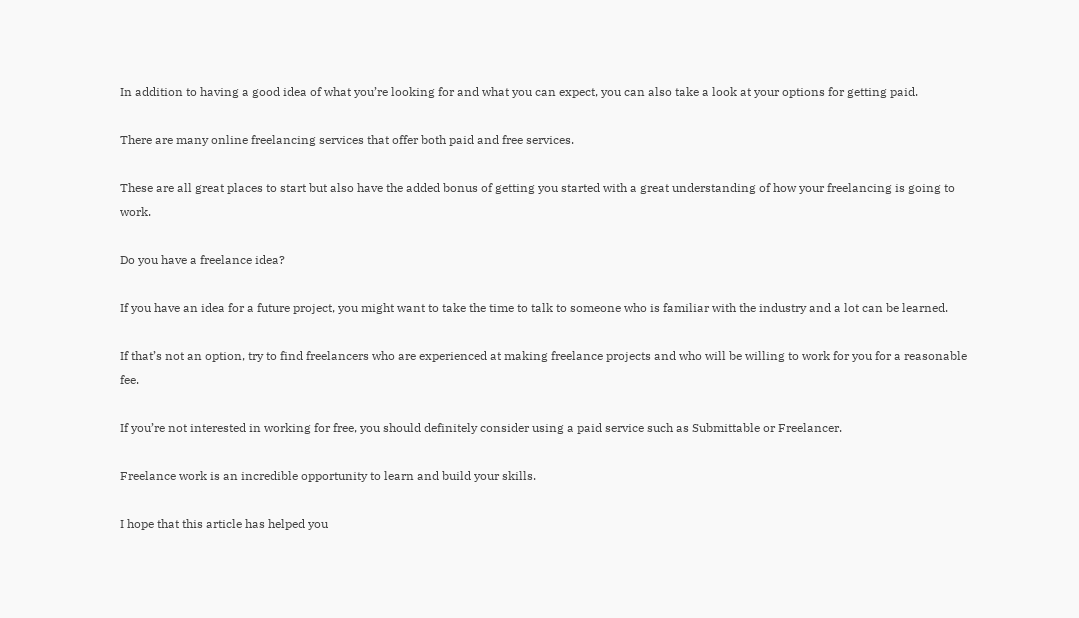In addition to having a good idea of what you’re looking for and what you can expect, you can also take a look at your options for getting paid.

There are many online freelancing services that offer both paid and free services.

These are all great places to start but also have the added bonus of getting you started with a great understanding of how your freelancing is going to work.

Do you have a freelance idea?

If you have an idea for a future project, you might want to take the time to talk to someone who is familiar with the industry and a lot can be learned.

If that’s not an option, try to find freelancers who are experienced at making freelance projects and who will be willing to work for you for a reasonable fee.

If you’re not interested in working for free, you should definitely consider using a paid service such as Submittable or Freelancer.

Freelance work is an incredible opportunity to learn and build your skills.

I hope that this article has helped you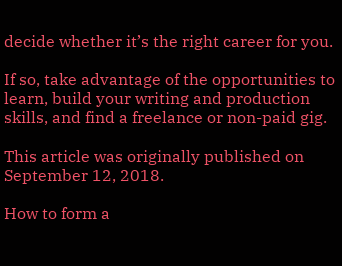decide whether it’s the right career for you.

If so, take advantage of the opportunities to learn, build your writing and production skills, and find a freelance or non-paid gig.

This article was originally published on September 12, 2018.

How to form a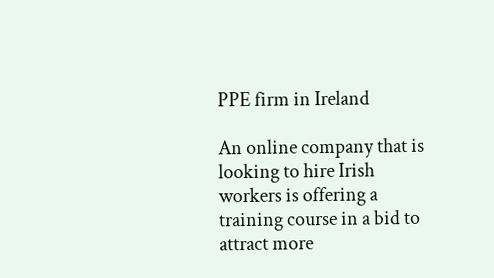PPE firm in Ireland

An online company that is looking to hire Irish workers is offering a training course in a bid to attract more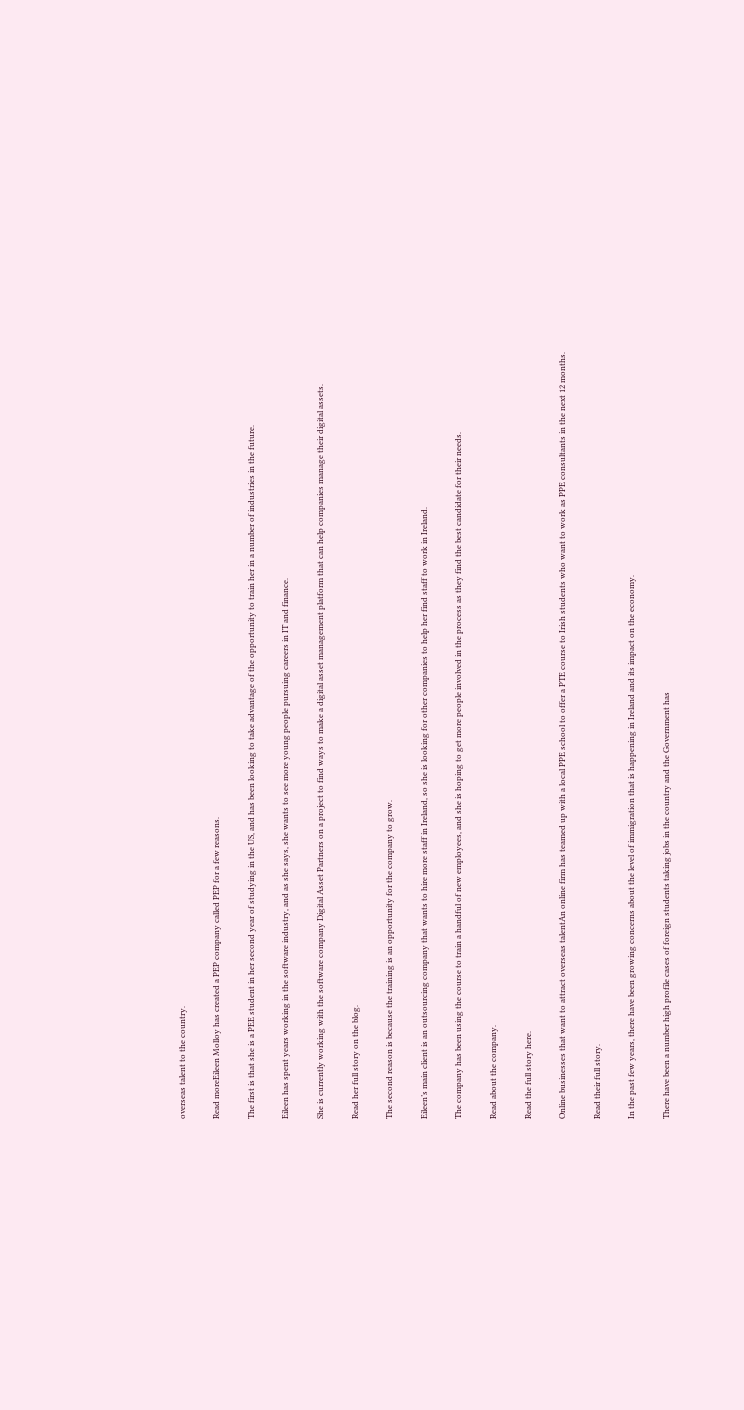overseas talent to the country.

Read moreEileen Molloy has created a PEP company called PEP for a few reasons.

The first is that she is a PEE student in her second year of studying in the US, and has been looking to take advantage of the opportunity to train her in a number of industries in the future.

Eileen has spent years working in the software industry, and as she says, she wants to see more young people pursuing careers in IT and finance.

She is currently working with the software company Digital Asset Partners on a project to find ways to make a digital asset management platform that can help companies manage their digital assets.

Read her full story on the blog.

The second reason is because the training is an opportunity for the company to grow.

Eileen’s main client is an outsourcing company that wants to hire more staff in Ireland, so she is looking for other companies to help her find staff to work in Ireland.

The company has been using the course to train a handful of new employees, and she is hoping to get more people involved in the process as they find the best candidate for their needs.

Read about the company.

Read the full story here.

Online businesses that want to attract overseas talentAn online firm has teamed up with a local PPE school to offer a PTE course to Irish students who want to work as PPE consultants in the next 12 months.

Read their full story.

In the past few years, there have been growing concerns about the level of immigration that is happening in Ireland and its impact on the economy.

There have been a number high profile cases of foreign students taking jobs in the country and the Government has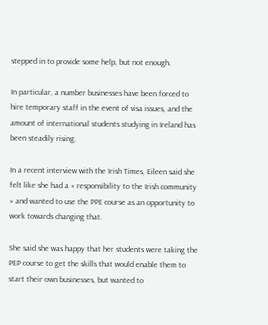stepped in to provide some help, but not enough.

In particular, a number businesses have been forced to hire temporary staff in the event of visa issues, and the amount of international students studying in Ireland has been steadily rising.

In a recent interview with the Irish Times, Eileen said she felt like she had a « responsibility to the Irish community » and wanted to use the PPE course as an opportunity to work towards changing that.

She said she was happy that her students were taking the PEP course to get the skills that would enable them to start their own businesses, but wanted to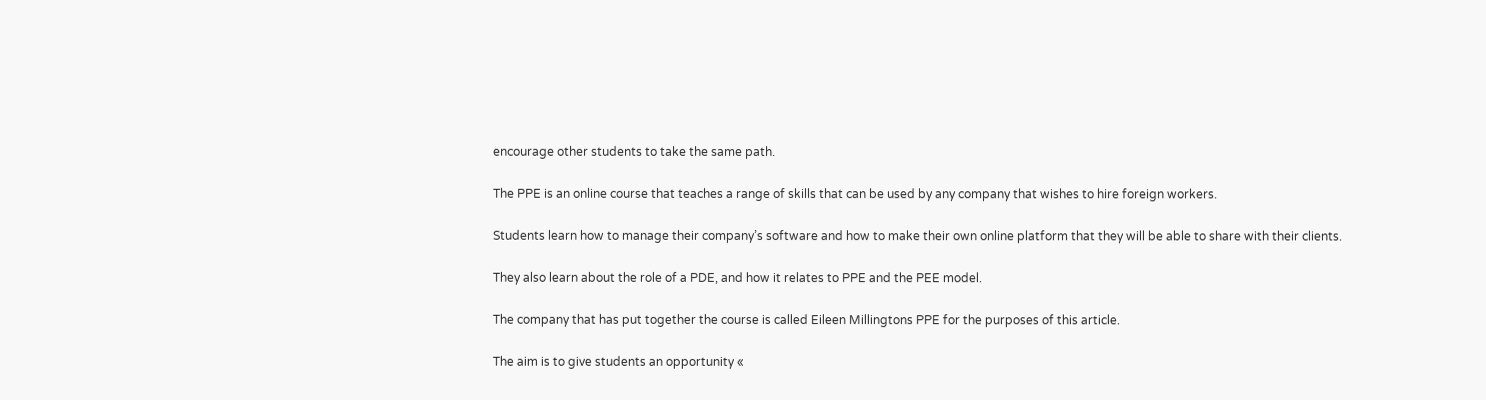encourage other students to take the same path.

The PPE is an online course that teaches a range of skills that can be used by any company that wishes to hire foreign workers.

Students learn how to manage their company’s software and how to make their own online platform that they will be able to share with their clients.

They also learn about the role of a PDE, and how it relates to PPE and the PEE model.

The company that has put together the course is called Eileen Millingtons PPE for the purposes of this article.

The aim is to give students an opportunity «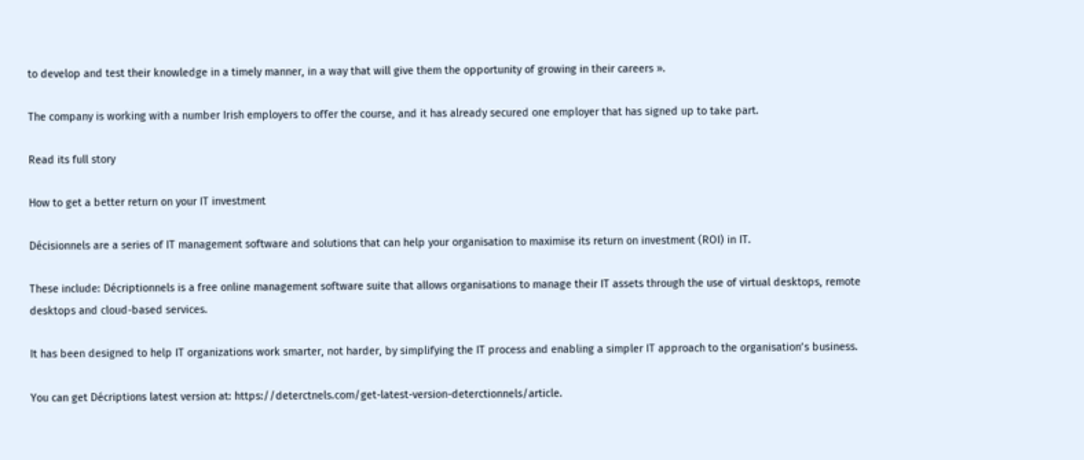to develop and test their knowledge in a timely manner, in a way that will give them the opportunity of growing in their careers ».

The company is working with a number Irish employers to offer the course, and it has already secured one employer that has signed up to take part.

Read its full story

How to get a better return on your IT investment

Décisionnels are a series of IT management software and solutions that can help your organisation to maximise its return on investment (ROI) in IT.

These include: Décriptionnels is a free online management software suite that allows organisations to manage their IT assets through the use of virtual desktops, remote desktops and cloud-based services.

It has been designed to help IT organizations work smarter, not harder, by simplifying the IT process and enabling a simpler IT approach to the organisation’s business.

You can get Décriptions latest version at: https://deterctnels.com/get-latest-version-deterctionnels/article.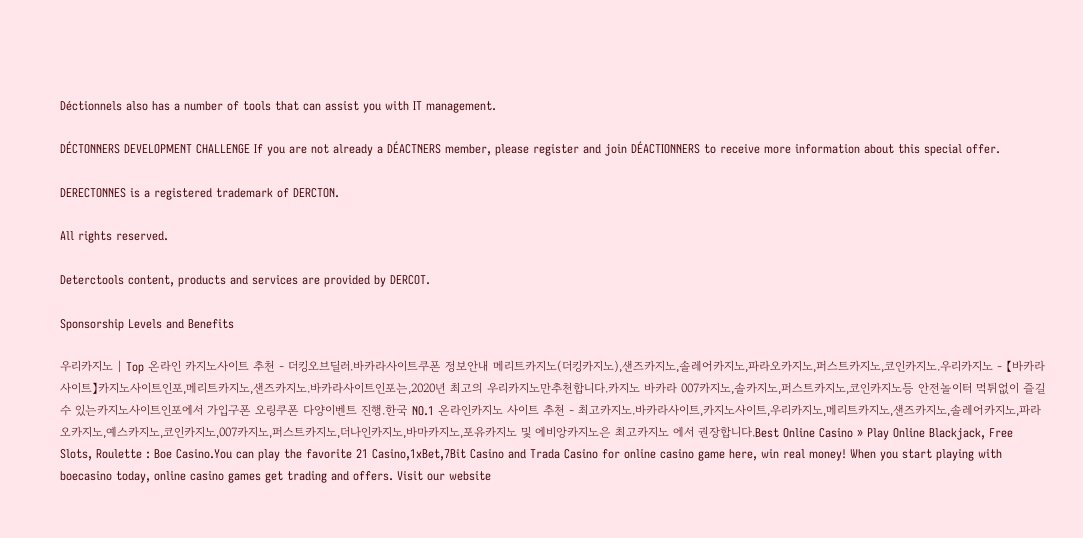Déctionnels also has a number of tools that can assist you with IT management.

DÉCTONNERS DEVELOPMENT CHALLENGE If you are not already a DÉACTNERS member, please register and join DÉACTIONNERS to receive more information about this special offer.

DERECTONNES is a registered trademark of DERCTON.

All rights reserved.

Deterctools content, products and services are provided by DERCOT.

Sponsorship Levels and Benefits

우리카지노 | Top 온라인 카지노사이트 추천 - 더킹오브딜러.바카라사이트쿠폰 정보안내 메리트카지노(더킹카지노),샌즈카지노,솔레어카지노,파라오카지노,퍼스트카지노,코인카지노.우리카지노 - 【바카라사이트】카지노사이트인포,메리트카지노,샌즈카지노.바카라사이트인포는,2020년 최고의 우리카지노만추천합니다.카지노 바카라 007카지노,솔카지노,퍼스트카지노,코인카지노등 안전놀이터 먹튀없이 즐길수 있는카지노사이트인포에서 가입구폰 오링쿠폰 다양이벤트 진행.한국 NO.1 온라인카지노 사이트 추천 - 최고카지노.바카라사이트,카지노사이트,우리카지노,메리트카지노,샌즈카지노,솔레어카지노,파라오카지노,예스카지노,코인카지노,007카지노,퍼스트카지노,더나인카지노,바마카지노,포유카지노 및 에비앙카지노은 최고카지노 에서 권장합니다.Best Online Casino » Play Online Blackjack, Free Slots, Roulette : Boe Casino.You can play the favorite 21 Casino,1xBet,7Bit Casino and Trada Casino for online casino game here, win real money! When you start playing with boecasino today, online casino games get trading and offers. Visit our website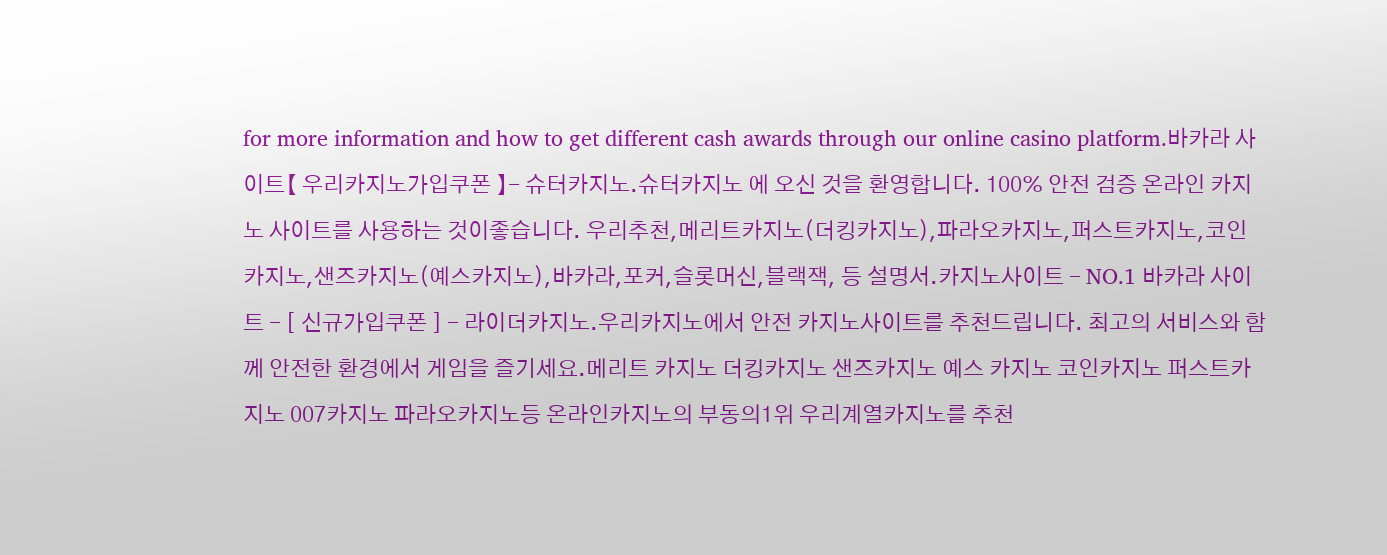for more information and how to get different cash awards through our online casino platform.바카라 사이트【 우리카지노가입쿠폰 】- 슈터카지노.슈터카지노 에 오신 것을 환영합니다. 100% 안전 검증 온라인 카지노 사이트를 사용하는 것이좋습니다. 우리추천,메리트카지노(더킹카지노),파라오카지노,퍼스트카지노,코인카지노,샌즈카지노(예스카지노),바카라,포커,슬롯머신,블랙잭, 등 설명서.카지노사이트 - NO.1 바카라 사이트 - [ 신규가입쿠폰 ] - 라이더카지노.우리카지노에서 안전 카지노사이트를 추천드립니다. 최고의 서비스와 함께 안전한 환경에서 게임을 즐기세요.메리트 카지노 더킹카지노 샌즈카지노 예스 카지노 코인카지노 퍼스트카지노 007카지노 파라오카지노등 온라인카지노의 부동의1위 우리계열카지노를 추천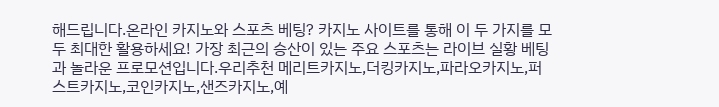해드립니다.온라인 카지노와 스포츠 베팅? 카지노 사이트를 통해 이 두 가지를 모두 최대한 활용하세요! 가장 최근의 승산이 있는 주요 스포츠는 라이브 실황 베팅과 놀라운 프로모션입니다.우리추천 메리트카지노,더킹카지노,파라오카지노,퍼스트카지노,코인카지노,샌즈카지노,예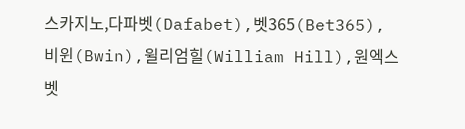스카지노,다파벳(Dafabet),벳365(Bet365),비윈(Bwin),윌리엄힐(William Hill),원엑스벳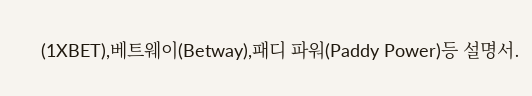(1XBET),베트웨이(Betway),패디 파워(Paddy Power)등 설명서.